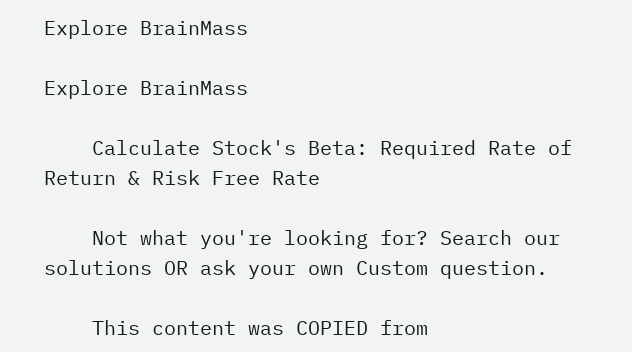Explore BrainMass

Explore BrainMass

    Calculate Stock's Beta: Required Rate of Return & Risk Free Rate

    Not what you're looking for? Search our solutions OR ask your own Custom question.

    This content was COPIED from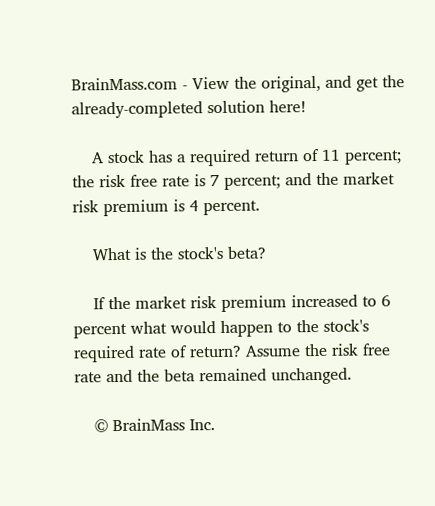BrainMass.com - View the original, and get the already-completed solution here!

    A stock has a required return of 11 percent; the risk free rate is 7 percent; and the market risk premium is 4 percent.

    What is the stock's beta?

    If the market risk premium increased to 6 percent what would happen to the stock's required rate of return? Assume the risk free rate and the beta remained unchanged.

    © BrainMass Inc.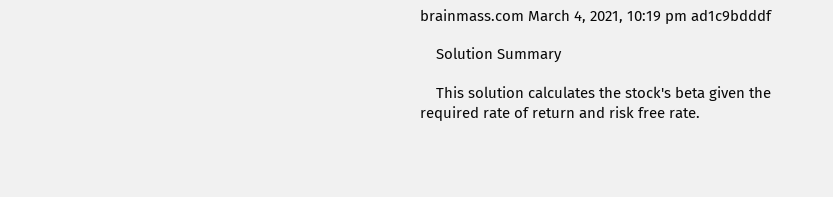brainmass.com March 4, 2021, 10:19 pm ad1c9bdddf

    Solution Summary

    This solution calculates the stock's beta given the required rate of return and risk free rate.